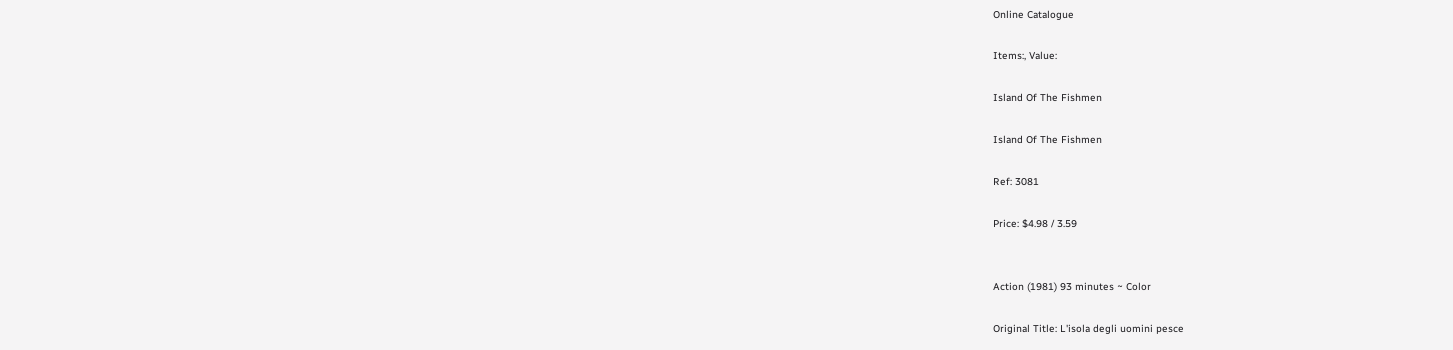Online Catalogue

Items:, Value:

Island Of The Fishmen

Island Of The Fishmen

Ref: 3081

Price: $4.98 / 3.59


Action (1981) 93 minutes ~ Color

Original Title: L'isola degli uomini pesce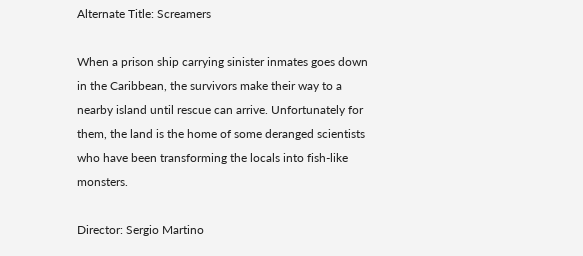Alternate Title: Screamers

When a prison ship carrying sinister inmates goes down in the Caribbean, the survivors make their way to a nearby island until rescue can arrive. Unfortunately for them, the land is the home of some deranged scientists who have been transforming the locals into fish-like monsters.

Director: Sergio Martino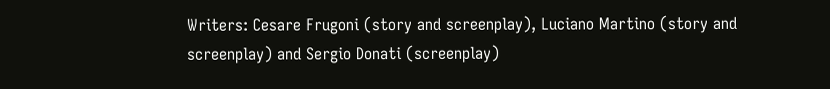Writers: Cesare Frugoni (story and screenplay), Luciano Martino (story and screenplay) and Sergio Donati (screenplay)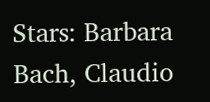Stars: Barbara Bach, Claudio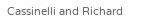Cassinelli and Richard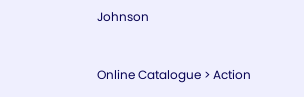Johnson


Online Catalogue > Action